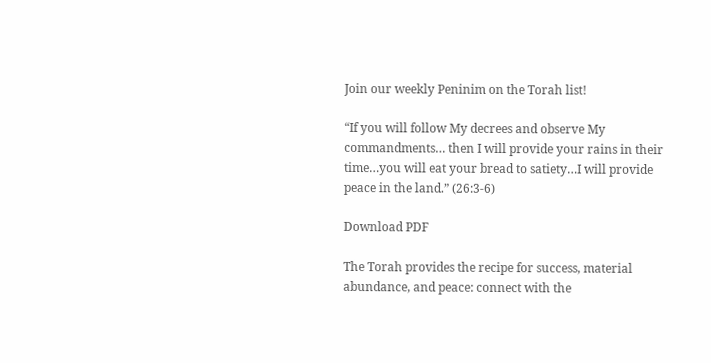Join our weekly Peninim on the Torah list!

“If you will follow My decrees and observe My commandments… then I will provide your rains in their time…you will eat your bread to satiety…I will provide peace in the land.” (26:3-6)

Download PDF

The Torah provides the recipe for success, material abundance, and peace: connect with the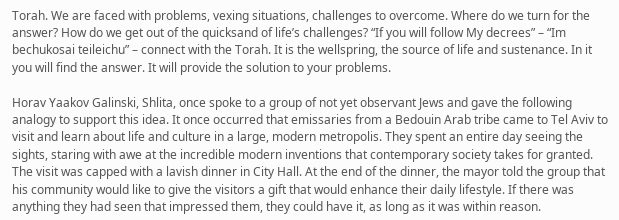Torah. We are faced with problems, vexing situations, challenges to overcome. Where do we turn for the answer? How do we get out of the quicksand of life’s challenges? “If you will follow My decrees” – “Im bechukosai teileichu” – connect with the Torah. It is the wellspring, the source of life and sustenance. In it you will find the answer. It will provide the solution to your problems.

Horav Yaakov Galinski, Shlita, once spoke to a group of not yet observant Jews and gave the following analogy to support this idea. It once occurred that emissaries from a Bedouin Arab tribe came to Tel Aviv to visit and learn about life and culture in a large, modern metropolis. They spent an entire day seeing the sights, staring with awe at the incredible modern inventions that contemporary society takes for granted. The visit was capped with a lavish dinner in City Hall. At the end of the dinner, the mayor told the group that his community would like to give the visitors a gift that would enhance their daily lifestyle. If there was anything they had seen that impressed them, they could have it, as long as it was within reason.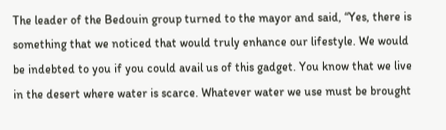The leader of the Bedouin group turned to the mayor and said, “Yes, there is something that we noticed that would truly enhance our lifestyle. We would be indebted to you if you could avail us of this gadget. You know that we live in the desert where water is scarce. Whatever water we use must be brought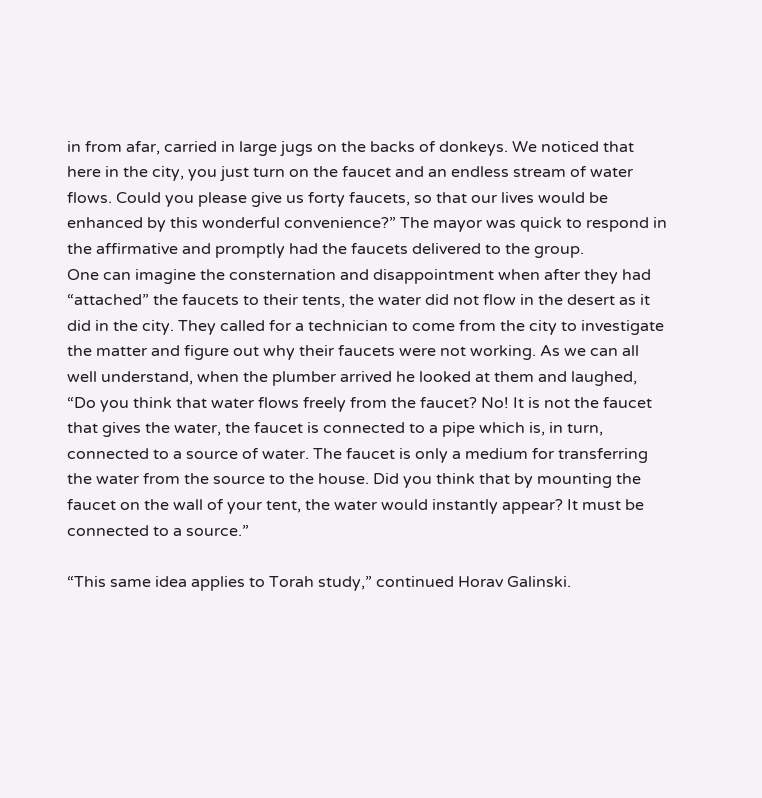in from afar, carried in large jugs on the backs of donkeys. We noticed that here in the city, you just turn on the faucet and an endless stream of water flows. Could you please give us forty faucets, so that our lives would be enhanced by this wonderful convenience?” The mayor was quick to respond in the affirmative and promptly had the faucets delivered to the group.
One can imagine the consternation and disappointment when after they had “attached” the faucets to their tents, the water did not flow in the desert as it did in the city. They called for a technician to come from the city to investigate the matter and figure out why their faucets were not working. As we can all well understand, when the plumber arrived he looked at them and laughed, “Do you think that water flows freely from the faucet? No! It is not the faucet that gives the water, the faucet is connected to a pipe which is, in turn, connected to a source of water. The faucet is only a medium for transferring the water from the source to the house. Did you think that by mounting the faucet on the wall of your tent, the water would instantly appear? It must be connected to a source.”

“This same idea applies to Torah study,” continued Horav Galinski.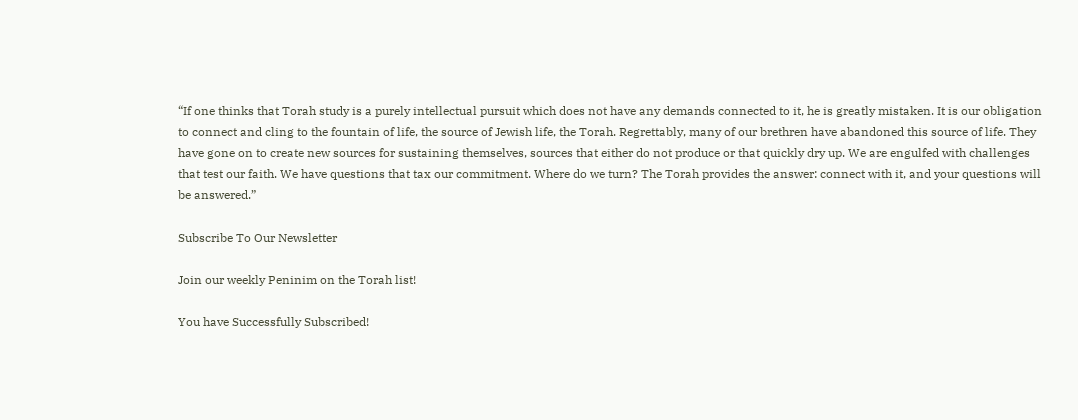“If one thinks that Torah study is a purely intellectual pursuit which does not have any demands connected to it, he is greatly mistaken. It is our obligation to connect and cling to the fountain of life, the source of Jewish life, the Torah. Regrettably, many of our brethren have abandoned this source of life. They have gone on to create new sources for sustaining themselves, sources that either do not produce or that quickly dry up. We are engulfed with challenges that test our faith. We have questions that tax our commitment. Where do we turn? The Torah provides the answer: connect with it, and your questions will be answered.”

Subscribe To Our Newsletter

Join our weekly Peninim on the Torah list!

You have Successfully Subscribed!